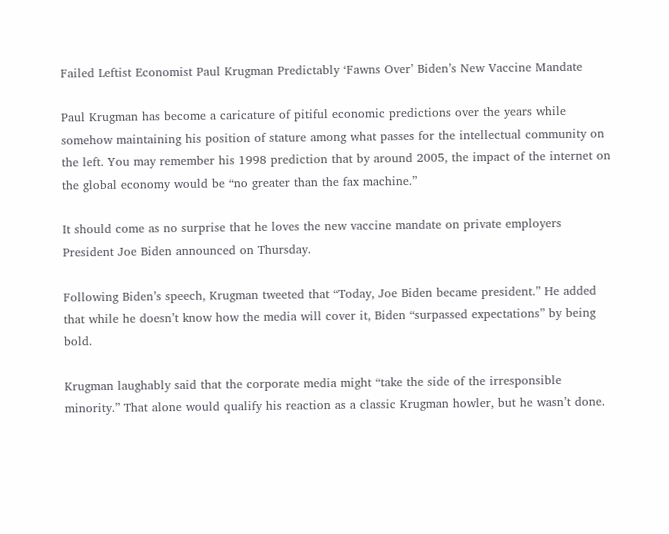Failed Leftist Economist Paul Krugman Predictably ‘Fawns Over’ Biden’s New Vaccine Mandate

Paul Krugman has become a caricature of pitiful economic predictions over the years while somehow maintaining his position of stature among what passes for the intellectual community on the left. You may remember his 1998 prediction that by around 2005, the impact of the internet on the global economy would be “no greater than the fax machine.”

It should come as no surprise that he loves the new vaccine mandate on private employers President Joe Biden announced on Thursday.

Following Biden’s speech, Krugman tweeted that “Today, Joe Biden became president.” He added that while he doesn’t know how the media will cover it, Biden “surpassed expectations” by being bold.

Krugman laughably said that the corporate media might “take the side of the irresponsible minority.” That alone would qualify his reaction as a classic Krugman howler, but he wasn’t done.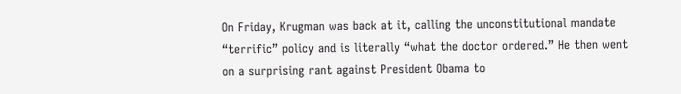On Friday, Krugman was back at it, calling the unconstitutional mandate “terrific” policy and is literally “what the doctor ordered.” He then went on a surprising rant against President Obama to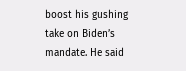boost his gushing take on Biden’s mandate. He said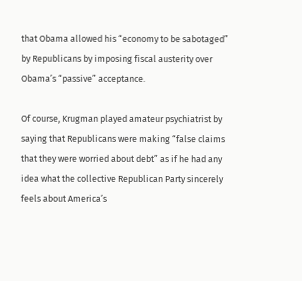that Obama allowed his “economy to be sabotaged” by Republicans by imposing fiscal austerity over Obama’s “passive” acceptance.

Of course, Krugman played amateur psychiatrist by saying that Republicans were making “false claims that they were worried about debt” as if he had any idea what the collective Republican Party sincerely feels about America’s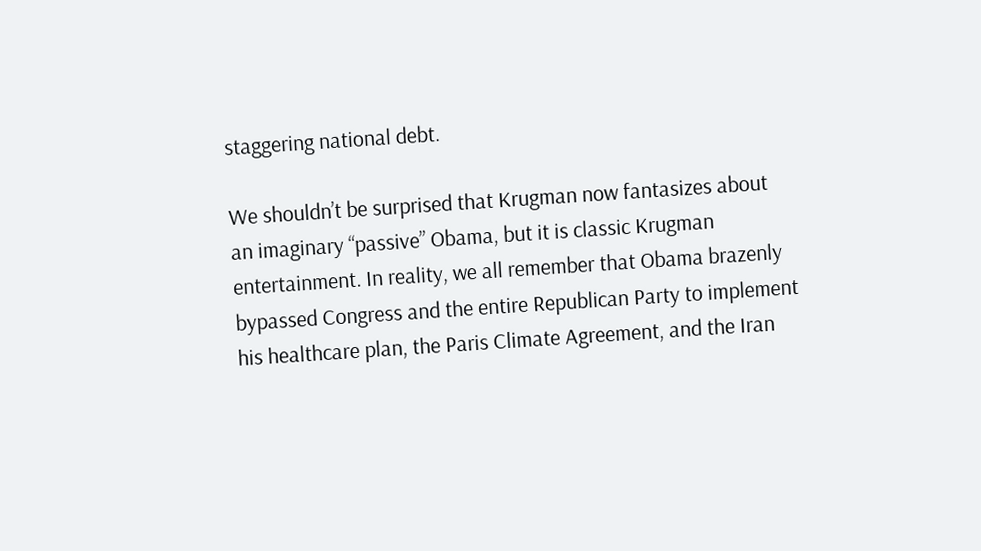staggering national debt.

We shouldn’t be surprised that Krugman now fantasizes about an imaginary “passive” Obama, but it is classic Krugman entertainment. In reality, we all remember that Obama brazenly bypassed Congress and the entire Republican Party to implement his healthcare plan, the Paris Climate Agreement, and the Iran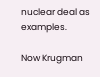nuclear deal as examples.

Now Krugman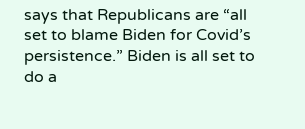says that Republicans are “all set to blame Biden for Covid’s persistence.” Biden is all set to do a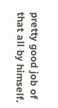pretty good job of that all by himself.